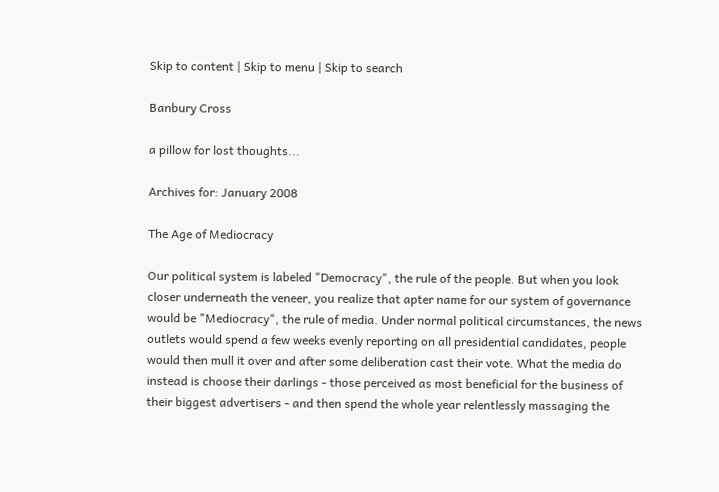Skip to content | Skip to menu | Skip to search

Banbury Cross

a pillow for lost thoughts...

Archives for: January 2008

The Age of Mediocracy

Our political system is labeled "Democracy", the rule of the people. But when you look closer underneath the veneer, you realize that apter name for our system of governance would be "Mediocracy", the rule of media. Under normal political circumstances, the news outlets would spend a few weeks evenly reporting on all presidential candidates, people would then mull it over and after some deliberation cast their vote. What the media do instead is choose their darlings - those perceived as most beneficial for the business of their biggest advertisers - and then spend the whole year relentlessly massaging the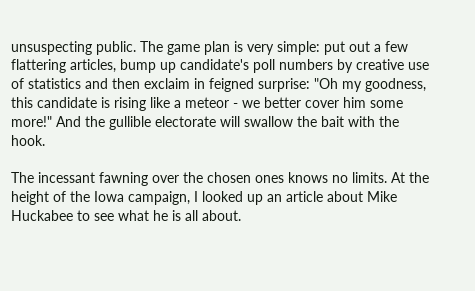unsuspecting public. The game plan is very simple: put out a few flattering articles, bump up candidate's poll numbers by creative use of statistics and then exclaim in feigned surprise: "Oh my goodness, this candidate is rising like a meteor - we better cover him some more!" And the gullible electorate will swallow the bait with the hook.

The incessant fawning over the chosen ones knows no limits. At the height of the Iowa campaign, I looked up an article about Mike Huckabee to see what he is all about.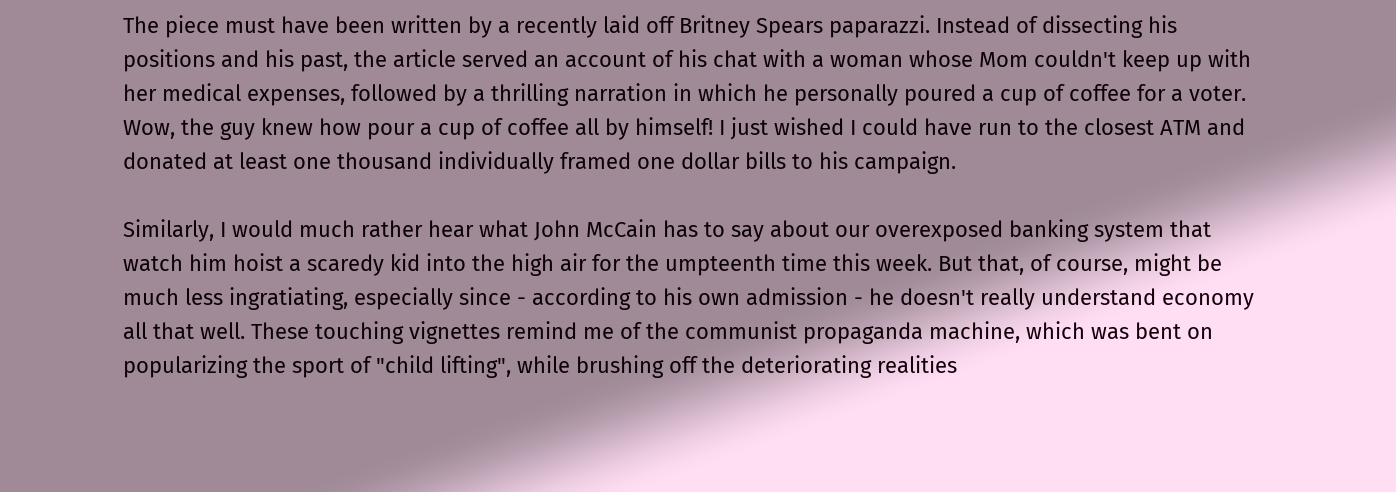The piece must have been written by a recently laid off Britney Spears paparazzi. Instead of dissecting his positions and his past, the article served an account of his chat with a woman whose Mom couldn't keep up with her medical expenses, followed by a thrilling narration in which he personally poured a cup of coffee for a voter. Wow, the guy knew how pour a cup of coffee all by himself! I just wished I could have run to the closest ATM and donated at least one thousand individually framed one dollar bills to his campaign.

Similarly, I would much rather hear what John McCain has to say about our overexposed banking system that watch him hoist a scaredy kid into the high air for the umpteenth time this week. But that, of course, might be much less ingratiating, especially since - according to his own admission - he doesn't really understand economy all that well. These touching vignettes remind me of the communist propaganda machine, which was bent on popularizing the sport of "child lifting", while brushing off the deteriorating realities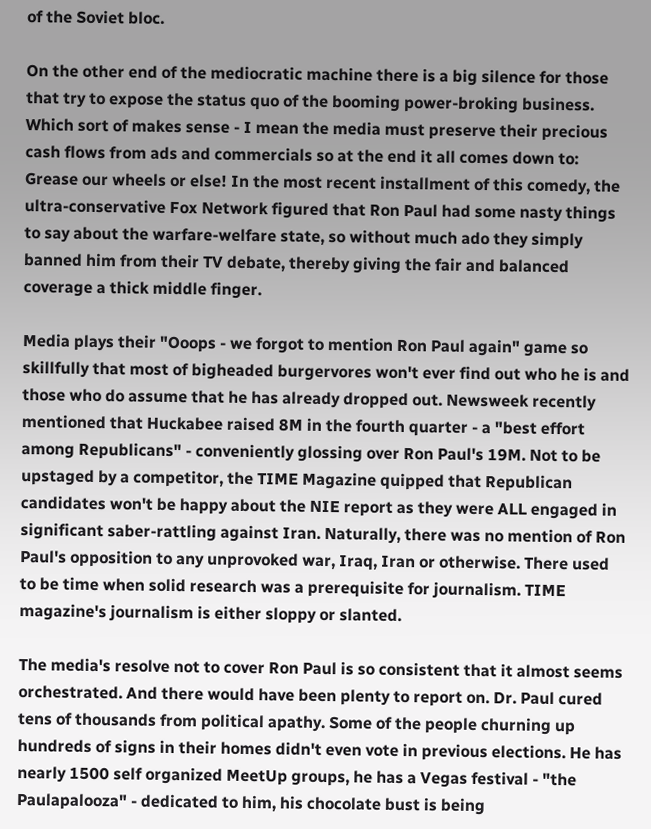of the Soviet bloc.

On the other end of the mediocratic machine there is a big silence for those that try to expose the status quo of the booming power-broking business. Which sort of makes sense - I mean the media must preserve their precious cash flows from ads and commercials so at the end it all comes down to: Grease our wheels or else! In the most recent installment of this comedy, the ultra-conservative Fox Network figured that Ron Paul had some nasty things to say about the warfare-welfare state, so without much ado they simply banned him from their TV debate, thereby giving the fair and balanced coverage a thick middle finger.

Media plays their "Ooops - we forgot to mention Ron Paul again" game so skillfully that most of bigheaded burgervores won't ever find out who he is and those who do assume that he has already dropped out. Newsweek recently mentioned that Huckabee raised 8M in the fourth quarter - a "best effort among Republicans" - conveniently glossing over Ron Paul's 19M. Not to be upstaged by a competitor, the TIME Magazine quipped that Republican candidates won't be happy about the NIE report as they were ALL engaged in significant saber-rattling against Iran. Naturally, there was no mention of Ron Paul's opposition to any unprovoked war, Iraq, Iran or otherwise. There used to be time when solid research was a prerequisite for journalism. TIME magazine's journalism is either sloppy or slanted.

The media's resolve not to cover Ron Paul is so consistent that it almost seems orchestrated. And there would have been plenty to report on. Dr. Paul cured tens of thousands from political apathy. Some of the people churning up hundreds of signs in their homes didn't even vote in previous elections. He has nearly 1500 self organized MeetUp groups, he has a Vegas festival - "the Paulapalooza" - dedicated to him, his chocolate bust is being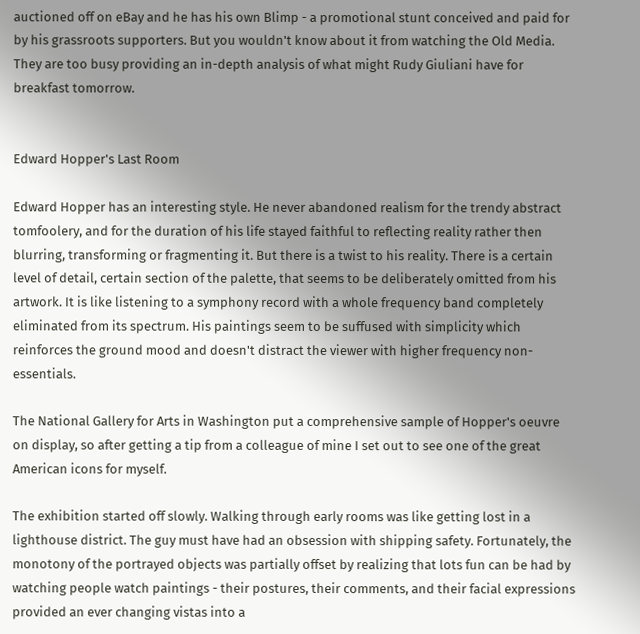auctioned off on eBay and he has his own Blimp - a promotional stunt conceived and paid for by his grassroots supporters. But you wouldn't know about it from watching the Old Media. They are too busy providing an in-depth analysis of what might Rudy Giuliani have for breakfast tomorrow.


Edward Hopper's Last Room

Edward Hopper has an interesting style. He never abandoned realism for the trendy abstract tomfoolery, and for the duration of his life stayed faithful to reflecting reality rather then blurring, transforming or fragmenting it. But there is a twist to his reality. There is a certain level of detail, certain section of the palette, that seems to be deliberately omitted from his artwork. It is like listening to a symphony record with a whole frequency band completely eliminated from its spectrum. His paintings seem to be suffused with simplicity which reinforces the ground mood and doesn't distract the viewer with higher frequency non-essentials.

The National Gallery for Arts in Washington put a comprehensive sample of Hopper's oeuvre on display, so after getting a tip from a colleague of mine I set out to see one of the great American icons for myself.

The exhibition started off slowly. Walking through early rooms was like getting lost in a lighthouse district. The guy must have had an obsession with shipping safety. Fortunately, the monotony of the portrayed objects was partially offset by realizing that lots fun can be had by watching people watch paintings - their postures, their comments, and their facial expressions provided an ever changing vistas into a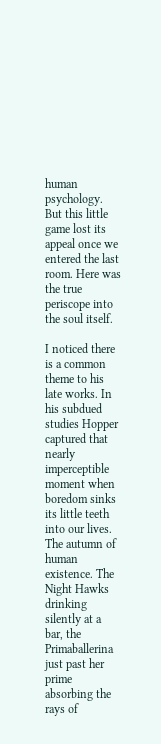human psychology. But this little game lost its appeal once we entered the last room. Here was the true periscope into the soul itself.

I noticed there is a common theme to his late works. In his subdued studies Hopper captured that nearly imperceptible moment when boredom sinks its little teeth into our lives. The autumn of human existence. The Night Hawks drinking silently at a bar, the Primaballerina just past her prime absorbing the rays of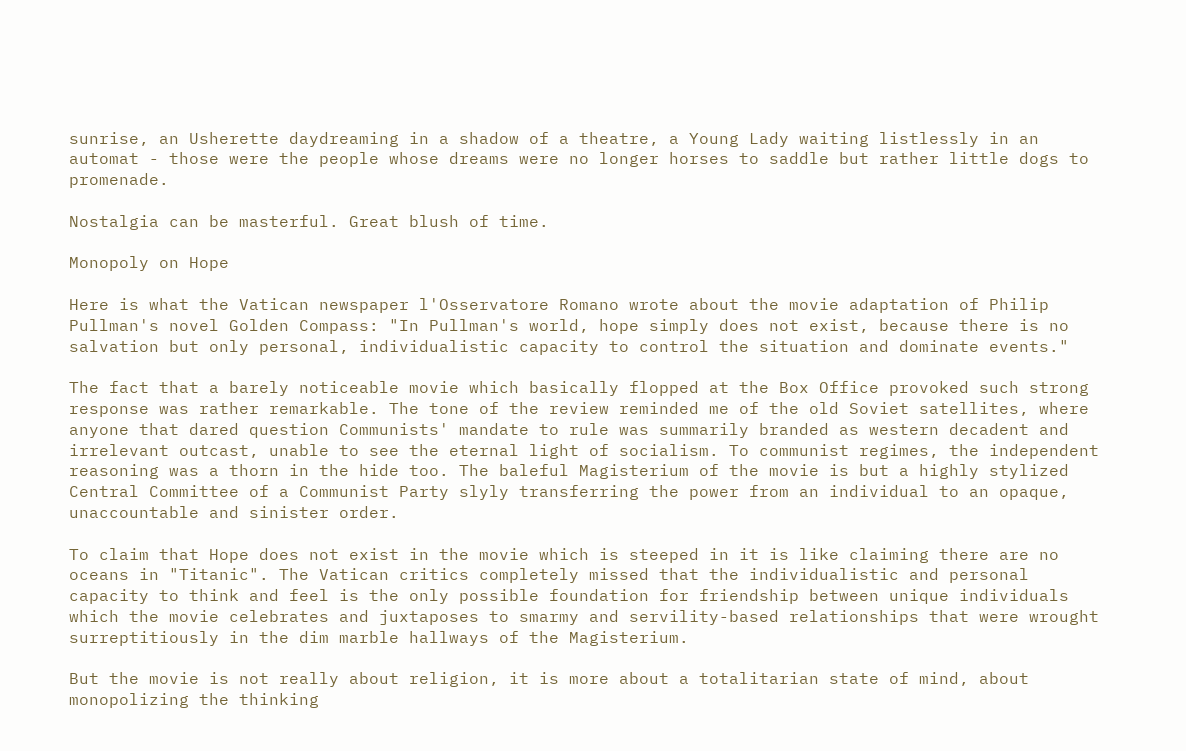sunrise, an Usherette daydreaming in a shadow of a theatre, a Young Lady waiting listlessly in an automat - those were the people whose dreams were no longer horses to saddle but rather little dogs to promenade.

Nostalgia can be masterful. Great blush of time.

Monopoly on Hope

Here is what the Vatican newspaper l'Osservatore Romano wrote about the movie adaptation of Philip Pullman's novel Golden Compass: "In Pullman's world, hope simply does not exist, because there is no salvation but only personal, individualistic capacity to control the situation and dominate events."

The fact that a barely noticeable movie which basically flopped at the Box Office provoked such strong response was rather remarkable. The tone of the review reminded me of the old Soviet satellites, where anyone that dared question Communists' mandate to rule was summarily branded as western decadent and irrelevant outcast, unable to see the eternal light of socialism. To communist regimes, the independent reasoning was a thorn in the hide too. The baleful Magisterium of the movie is but a highly stylized Central Committee of a Communist Party slyly transferring the power from an individual to an opaque, unaccountable and sinister order.

To claim that Hope does not exist in the movie which is steeped in it is like claiming there are no oceans in "Titanic". The Vatican critics completely missed that the individualistic and personal capacity to think and feel is the only possible foundation for friendship between unique individuals which the movie celebrates and juxtaposes to smarmy and servility-based relationships that were wrought surreptitiously in the dim marble hallways of the Magisterium.

But the movie is not really about religion, it is more about a totalitarian state of mind, about monopolizing the thinking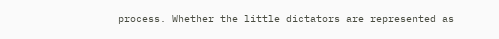process. Whether the little dictators are represented as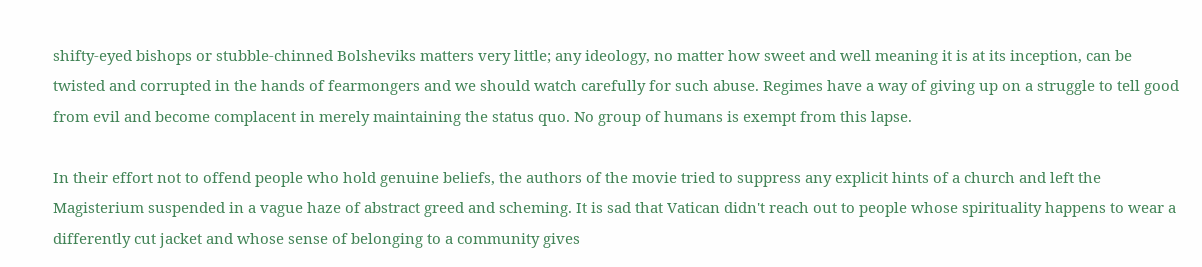shifty-eyed bishops or stubble-chinned Bolsheviks matters very little; any ideology, no matter how sweet and well meaning it is at its inception, can be twisted and corrupted in the hands of fearmongers and we should watch carefully for such abuse. Regimes have a way of giving up on a struggle to tell good from evil and become complacent in merely maintaining the status quo. No group of humans is exempt from this lapse.

In their effort not to offend people who hold genuine beliefs, the authors of the movie tried to suppress any explicit hints of a church and left the Magisterium suspended in a vague haze of abstract greed and scheming. It is sad that Vatican didn't reach out to people whose spirituality happens to wear a differently cut jacket and whose sense of belonging to a community gives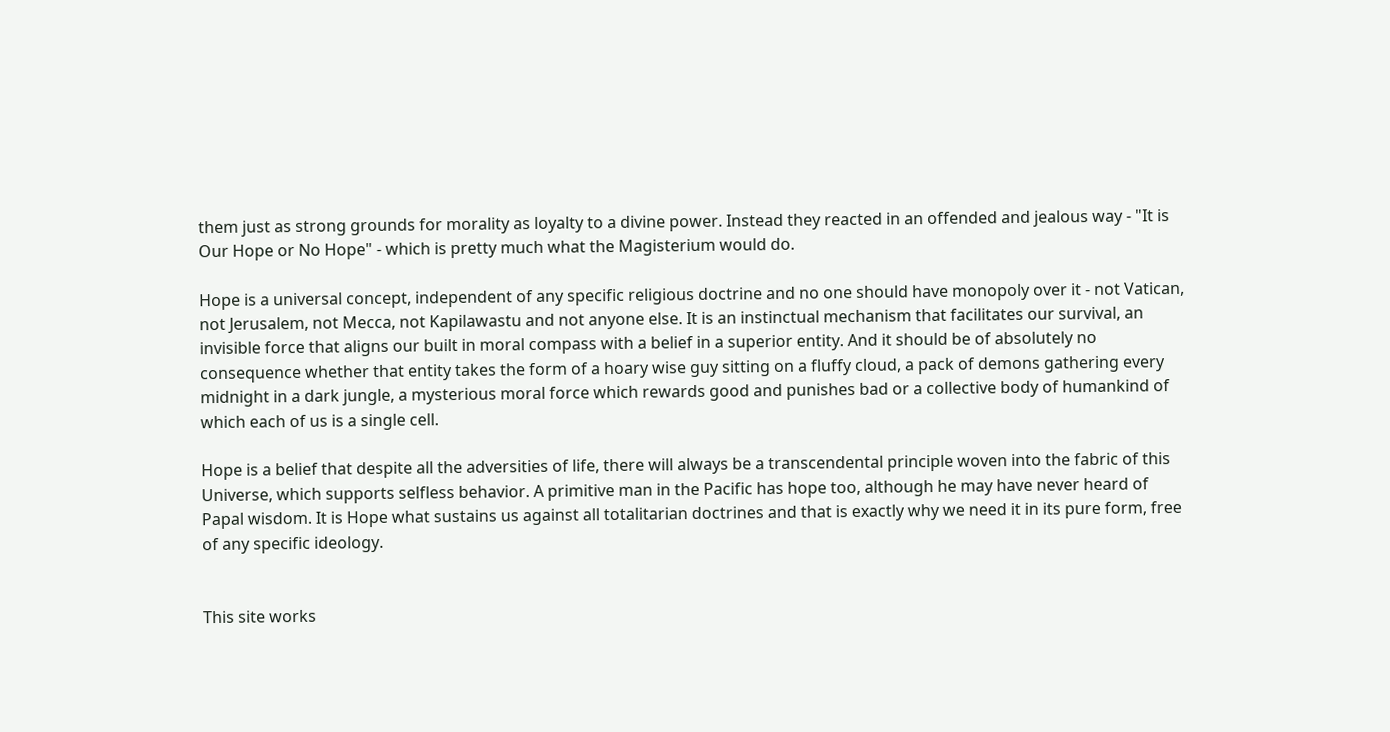them just as strong grounds for morality as loyalty to a divine power. Instead they reacted in an offended and jealous way - "It is Our Hope or No Hope" - which is pretty much what the Magisterium would do.

Hope is a universal concept, independent of any specific religious doctrine and no one should have monopoly over it - not Vatican, not Jerusalem, not Mecca, not Kapilawastu and not anyone else. It is an instinctual mechanism that facilitates our survival, an invisible force that aligns our built in moral compass with a belief in a superior entity. And it should be of absolutely no consequence whether that entity takes the form of a hoary wise guy sitting on a fluffy cloud, a pack of demons gathering every midnight in a dark jungle, a mysterious moral force which rewards good and punishes bad or a collective body of humankind of which each of us is a single cell.

Hope is a belief that despite all the adversities of life, there will always be a transcendental principle woven into the fabric of this Universe, which supports selfless behavior. A primitive man in the Pacific has hope too, although he may have never heard of Papal wisdom. It is Hope what sustains us against all totalitarian doctrines and that is exactly why we need it in its pure form, free of any specific ideology.


This site works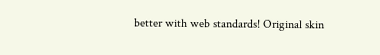better with web standards! Original skin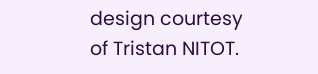design courtesy of Tristan NITOT.